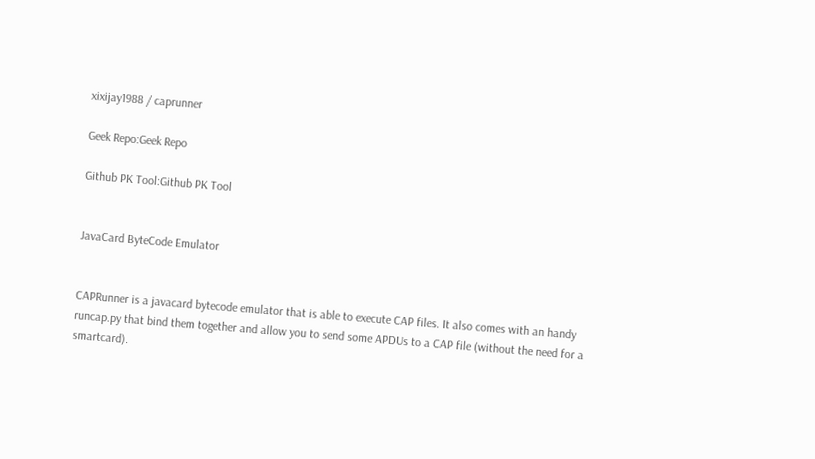xixijay1988 / caprunner

Geek Repo:Geek Repo

Github PK Tool:Github PK Tool


JavaCard ByteCode Emulator


CAPRunner is a javacard bytecode emulator that is able to execute CAP files. It also comes with an handy runcap.py that bind them together and allow you to send some APDUs to a CAP file (without the need for a smartcard).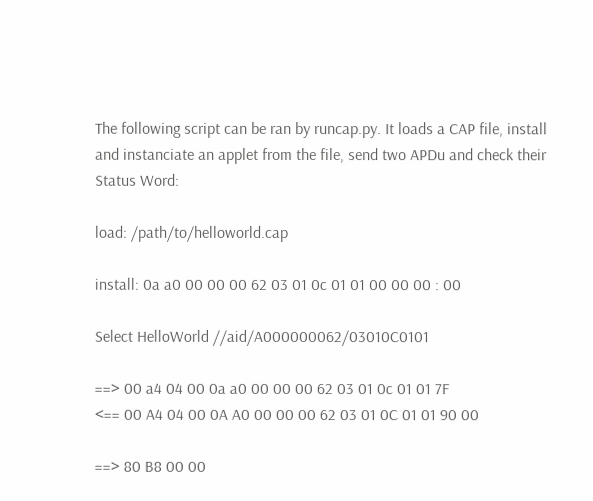The following script can be ran by runcap.py. It loads a CAP file, install and instanciate an applet from the file, send two APDu and check their Status Word:

load: /path/to/helloworld.cap

install: 0a a0 00 00 00 62 03 01 0c 01 01 00 00 00 : 00

Select HelloWorld //aid/A000000062/03010C0101

==> 00 a4 04 00 0a a0 00 00 00 62 03 01 0c 01 01 7F
<== 00 A4 04 00 0A A0 00 00 00 62 03 01 0C 01 01 90 00

==> 80 B8 00 00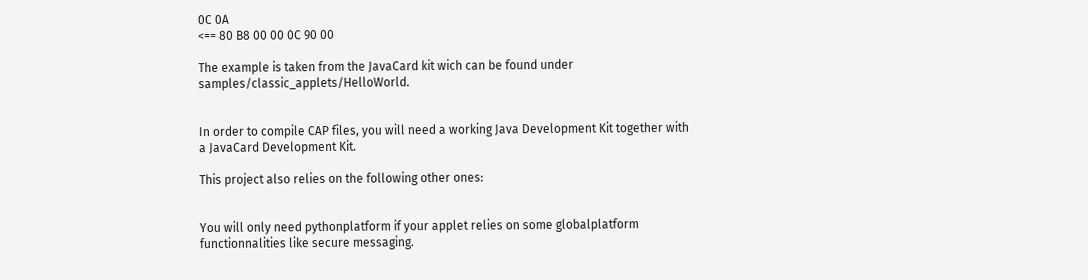0C 0A
<== 80 B8 00 00 0C 90 00

The example is taken from the JavaCard kit wich can be found under samples/classic_applets/HelloWorld.


In order to compile CAP files, you will need a working Java Development Kit together with a JavaCard Development Kit.

This project also relies on the following other ones:


You will only need pythonplatform if your applet relies on some globalplatform functionnalities like secure messaging.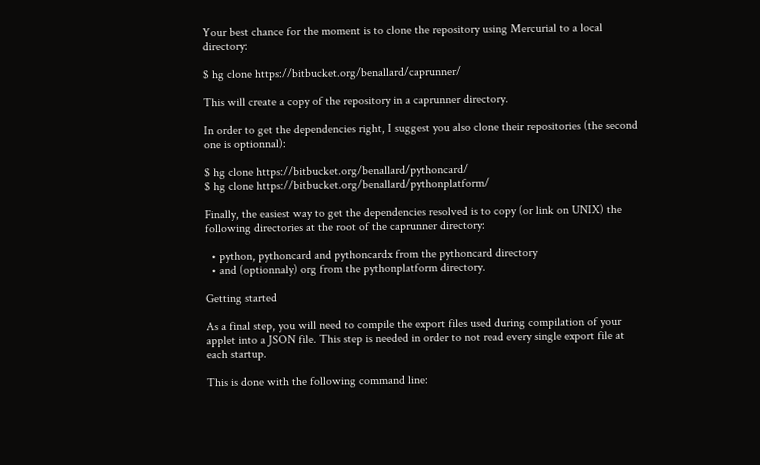Your best chance for the moment is to clone the repository using Mercurial to a local directory:

$ hg clone https://bitbucket.org/benallard/caprunner/

This will create a copy of the repository in a caprunner directory.

In order to get the dependencies right, I suggest you also clone their repositories (the second one is optionnal):

$ hg clone https://bitbucket.org/benallard/pythoncard/
$ hg clone https://bitbucket.org/benallard/pythonplatform/

Finally, the easiest way to get the dependencies resolved is to copy (or link on UNIX) the following directories at the root of the caprunner directory:

  • python, pythoncard and pythoncardx from the pythoncard directory
  • and (optionnaly) org from the pythonplatform directory.

Getting started

As a final step, you will need to compile the export files used during compilation of your applet into a JSON file. This step is needed in order to not read every single export file at each startup.

This is done with the following command line: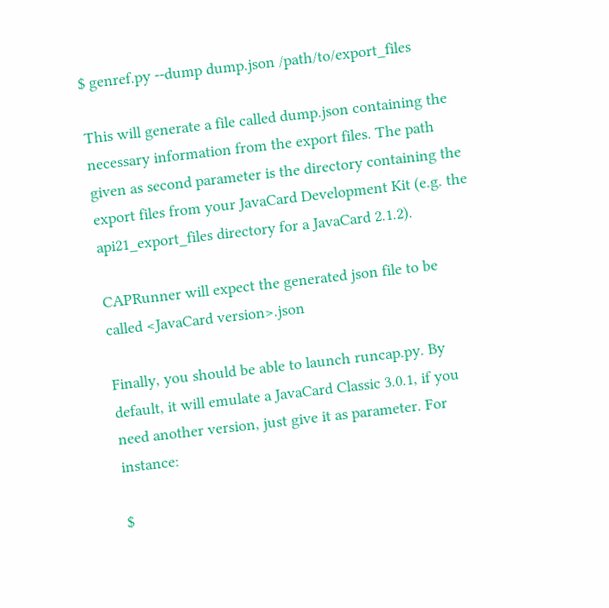$ genref.py --dump dump.json /path/to/export_files

This will generate a file called dump.json containing the necessary information from the export files. The path given as second parameter is the directory containing the export files from your JavaCard Development Kit (e.g. the api21_export_files directory for a JavaCard 2.1.2).

CAPRunner will expect the generated json file to be called <JavaCard version>.json

Finally, you should be able to launch runcap.py. By default, it will emulate a JavaCard Classic 3.0.1, if you need another version, just give it as parameter. For instance:

$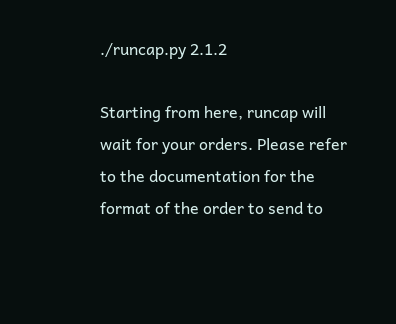./runcap.py 2.1.2

Starting from here, runcap will wait for your orders. Please refer to the documentation for the format of the order to send to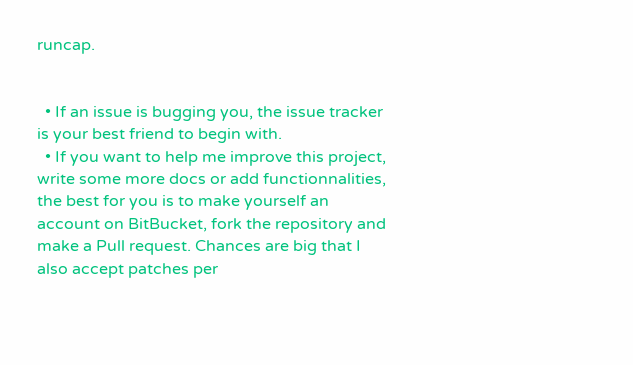runcap.


  • If an issue is bugging you, the issue tracker is your best friend to begin with.
  • If you want to help me improve this project, write some more docs or add functionnalities, the best for you is to make yourself an account on BitBucket, fork the repository and make a Pull request. Chances are big that I also accept patches per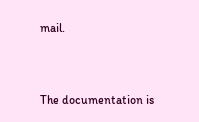mail.


The documentation is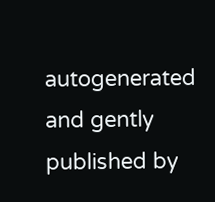autogenerated and gently published by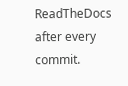ReadTheDocs after every commit.